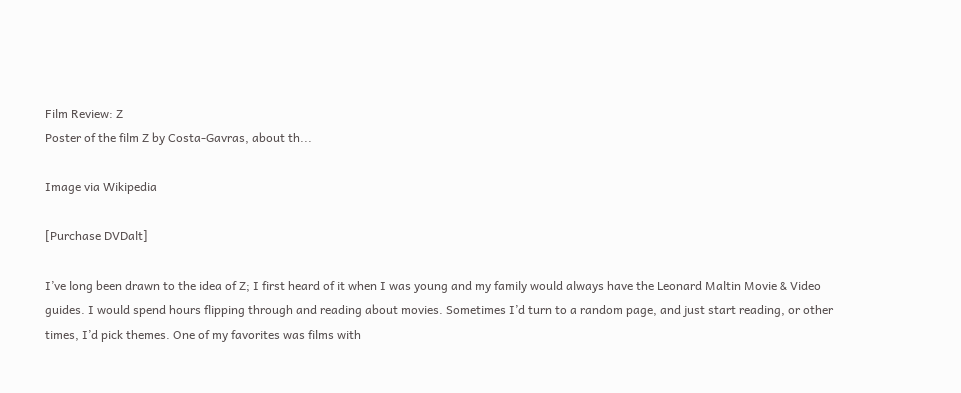Film Review: Z
Poster of the film Z by Costa-Gavras, about th...

Image via Wikipedia

[Purchase DVDalt]

I’ve long been drawn to the idea of Z; I first heard of it when I was young and my family would always have the Leonard Maltin Movie & Video guides. I would spend hours flipping through and reading about movies. Sometimes I’d turn to a random page, and just start reading, or other times, I’d pick themes. One of my favorites was films with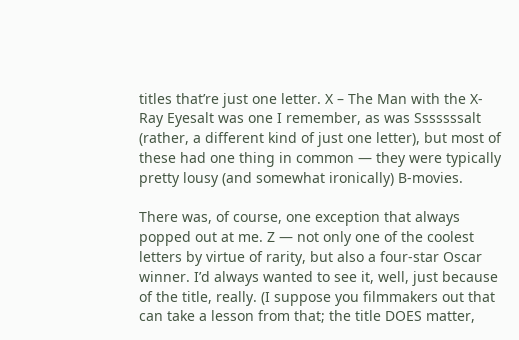titles that’re just one letter. X – The Man with the X-Ray Eyesalt was one I remember, as was Sssssssalt (rather, a different kind of just one letter), but most of these had one thing in common — they were typically pretty lousy (and somewhat ironically) B-movies.

There was, of course, one exception that always popped out at me. Z — not only one of the coolest letters by virtue of rarity, but also a four-star Oscar winner. I’d always wanted to see it, well, just because of the title, really. (I suppose you filmmakers out that can take a lesson from that; the title DOES matter,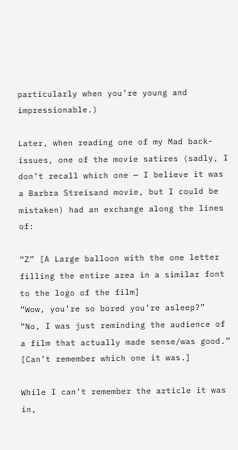particularly when you’re young and impressionable.)

Later, when reading one of my Mad back-issues, one of the movie satires (sadly, I don’t recall which one — I believe it was a Barbra Streisand movie, but I could be mistaken) had an exchange along the lines of:

“Z” [A Large balloon with the one letter filling the entire area in a similar font to the logo of the film]
“Wow, you’re so bored you’re asleep?”
“No, I was just reminding the audience of a film that actually made sense/was good.” [Can’t remember which one it was.]

While I can’t remember the article it was in,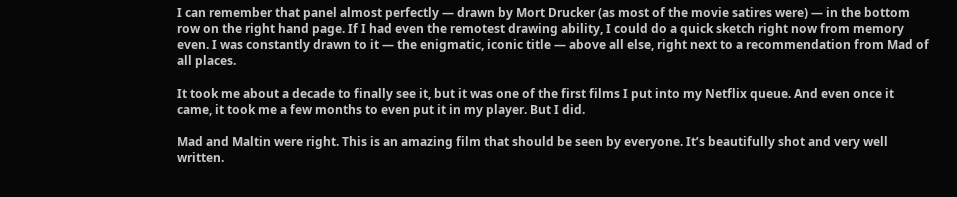I can remember that panel almost perfectly — drawn by Mort Drucker (as most of the movie satires were) — in the bottom row on the right hand page. If I had even the remotest drawing ability, I could do a quick sketch right now from memory even. I was constantly drawn to it — the enigmatic, iconic title — above all else, right next to a recommendation from Mad of all places.

It took me about a decade to finally see it, but it was one of the first films I put into my Netflix queue. And even once it came, it took me a few months to even put it in my player. But I did.

Mad and Maltin were right. This is an amazing film that should be seen by everyone. It’s beautifully shot and very well written.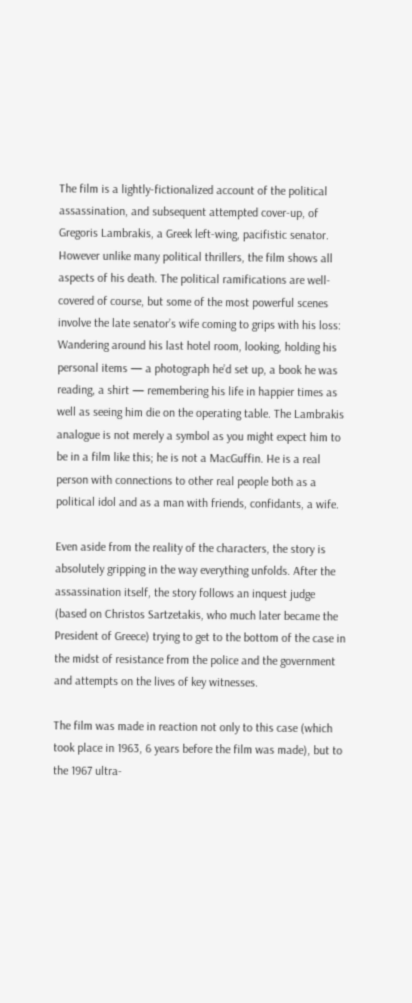The film is a lightly-fictionalized account of the political assassination, and subsequent attempted cover-up, of Gregoris Lambrakis, a Greek left-wing, pacifistic senator. However unlike many political thrillers, the film shows all aspects of his death. The political ramifications are well-covered of course, but some of the most powerful scenes involve the late senator’s wife coming to grips with his loss: Wandering around his last hotel room, looking, holding his personal items — a photograph he’d set up, a book he was reading, a shirt — remembering his life in happier times as well as seeing him die on the operating table. The Lambrakis analogue is not merely a symbol as you might expect him to be in a film like this; he is not a MacGuffin. He is a real person with connections to other real people both as a political idol and as a man with friends, confidants, a wife.

Even aside from the reality of the characters, the story is absolutely gripping in the way everything unfolds. After the assassination itself, the story follows an inquest judge (based on Christos Sartzetakis, who much later became the President of Greece) trying to get to the bottom of the case in the midst of resistance from the police and the government and attempts on the lives of key witnesses.

The film was made in reaction not only to this case (which took place in 1963, 6 years before the film was made), but to the 1967 ultra-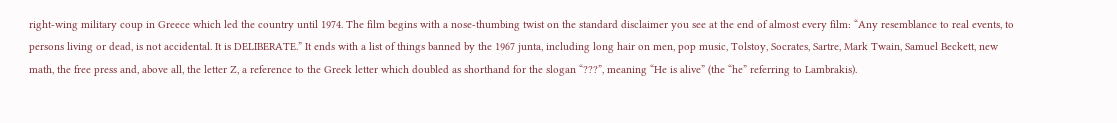right-wing military coup in Greece which led the country until 1974. The film begins with a nose-thumbing twist on the standard disclaimer you see at the end of almost every film: “Any resemblance to real events, to persons living or dead, is not accidental. It is DELIBERATE.” It ends with a list of things banned by the 1967 junta, including long hair on men, pop music, Tolstoy, Socrates, Sartre, Mark Twain, Samuel Beckett, new math, the free press and, above all, the letter Z, a reference to the Greek letter which doubled as shorthand for the slogan “???”, meaning “He is alive” (the “he” referring to Lambrakis).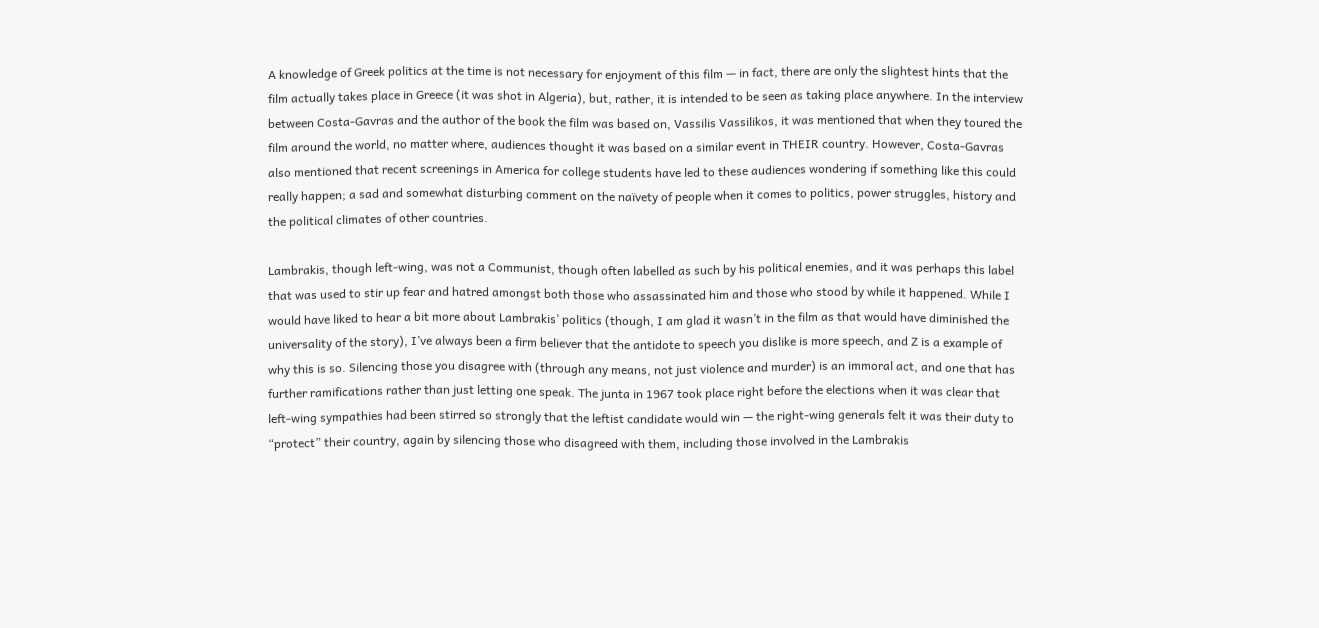A knowledge of Greek politics at the time is not necessary for enjoyment of this film — in fact, there are only the slightest hints that the film actually takes place in Greece (it was shot in Algeria), but, rather, it is intended to be seen as taking place anywhere. In the interview between Costa-Gavras and the author of the book the film was based on, Vassilis Vassilikos, it was mentioned that when they toured the film around the world, no matter where, audiences thought it was based on a similar event in THEIR country. However, Costa-Gavras also mentioned that recent screenings in America for college students have led to these audiences wondering if something like this could really happen; a sad and somewhat disturbing comment on the naïvety of people when it comes to politics, power struggles, history and the political climates of other countries.

Lambrakis, though left-wing, was not a Communist, though often labelled as such by his political enemies, and it was perhaps this label that was used to stir up fear and hatred amongst both those who assassinated him and those who stood by while it happened. While I would have liked to hear a bit more about Lambrakis’ politics (though, I am glad it wasn’t in the film as that would have diminished the universality of the story), I’ve always been a firm believer that the antidote to speech you dislike is more speech, and Z is a example of why this is so. Silencing those you disagree with (through any means, not just violence and murder) is an immoral act, and one that has further ramifications rather than just letting one speak. The junta in 1967 took place right before the elections when it was clear that left-wing sympathies had been stirred so strongly that the leftist candidate would win — the right-wing generals felt it was their duty to “protect” their country, again by silencing those who disagreed with them, including those involved in the Lambrakis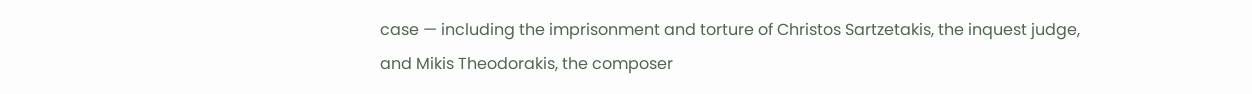case — including the imprisonment and torture of Christos Sartzetakis, the inquest judge, and Mikis Theodorakis, the composer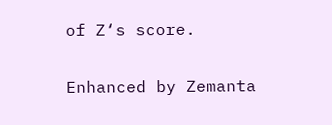of Z‘s score.


Enhanced by Zemanta